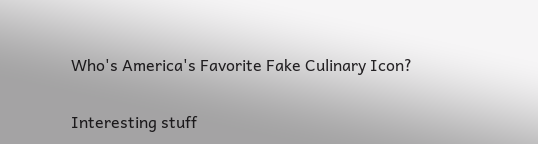Who's America's Favorite Fake Culinary Icon?

Interesting stuff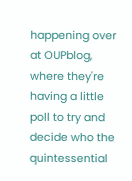happening over at OUPblog, where they're having a little poll to try and decide who the quintessential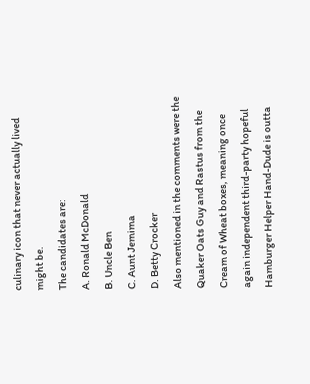culinary icon that never actually lived might be.
The candidates are:
A. Ronald McDonald
B. Uncle Ben
C. Aunt Jemima
D. Betty Crocker
Also mentioned in the comments were the Quaker Oats Guy and Rastus from the Cream of Wheat boxes, meaning once again independent third-party hopeful Hamburger Helper Hand-Dude is outta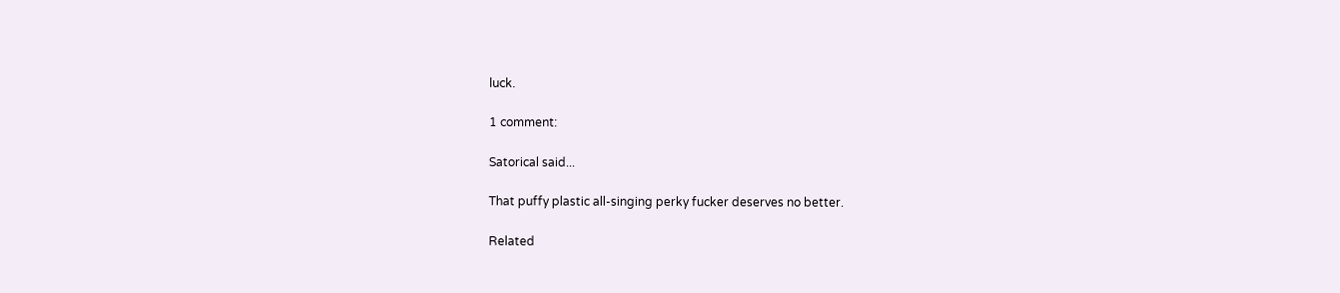luck.

1 comment:

Satorical said...

That puffy plastic all-singing perky fucker deserves no better.

Related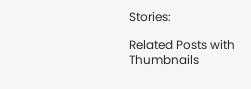Stories:

Related Posts with Thumbnails